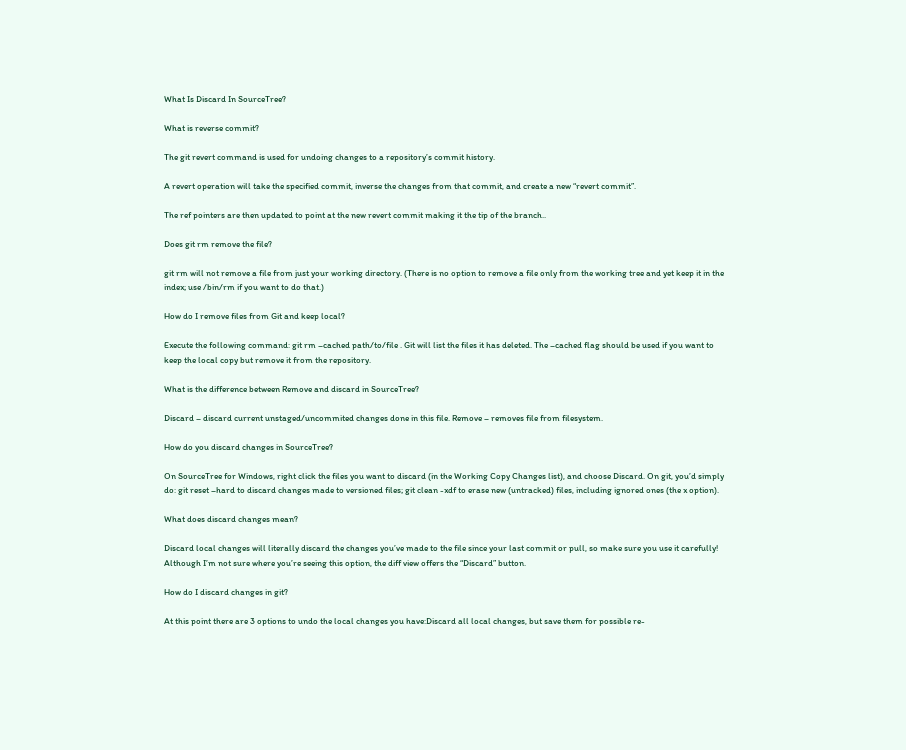What Is Discard In SourceTree?

What is reverse commit?

The git revert command is used for undoing changes to a repository’s commit history.

A revert operation will take the specified commit, inverse the changes from that commit, and create a new “revert commit”.

The ref pointers are then updated to point at the new revert commit making it the tip of the branch..

Does git rm remove the file?

git rm will not remove a file from just your working directory. (There is no option to remove a file only from the working tree and yet keep it in the index; use /bin/rm if you want to do that.)

How do I remove files from Git and keep local?

Execute the following command: git rm –cached path/to/file . Git will list the files it has deleted. The –cached flag should be used if you want to keep the local copy but remove it from the repository.

What is the difference between Remove and discard in SourceTree?

Discard – discard current unstaged/uncommited changes done in this file. Remove – removes file from filesystem.

How do you discard changes in SourceTree?

On SourceTree for Windows, right click the files you want to discard (in the Working Copy Changes list), and choose Discard. On git, you’d simply do: git reset –hard to discard changes made to versioned files; git clean -xdf to erase new (untracked) files, including ignored ones (the x option).

What does discard changes mean?

Discard local changes will literally discard the changes you’ve made to the file since your last commit or pull, so make sure you use it carefully! Although I’m not sure where you’re seeing this option, the diff view offers the “Discard” button.

How do I discard changes in git?

At this point there are 3 options to undo the local changes you have:Discard all local changes, but save them for possible re-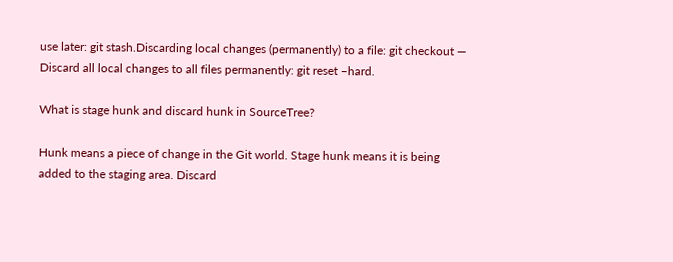use later: git stash.Discarding local changes (permanently) to a file: git checkout — Discard all local changes to all files permanently: git reset –hard.

What is stage hunk and discard hunk in SourceTree?

Hunk means a piece of change in the Git world. Stage hunk means it is being added to the staging area. Discard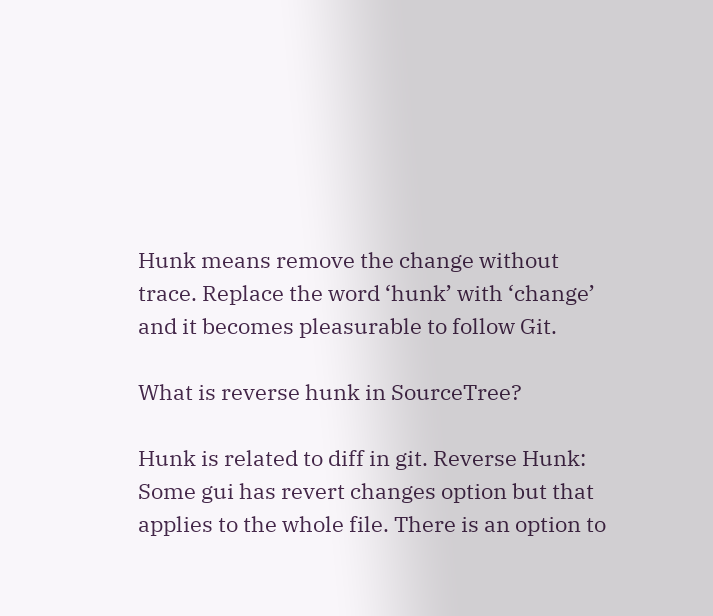Hunk means remove the change without trace. Replace the word ‘hunk’ with ‘change’ and it becomes pleasurable to follow Git.

What is reverse hunk in SourceTree?

Hunk is related to diff in git. Reverse Hunk: Some gui has revert changes option but that applies to the whole file. There is an option to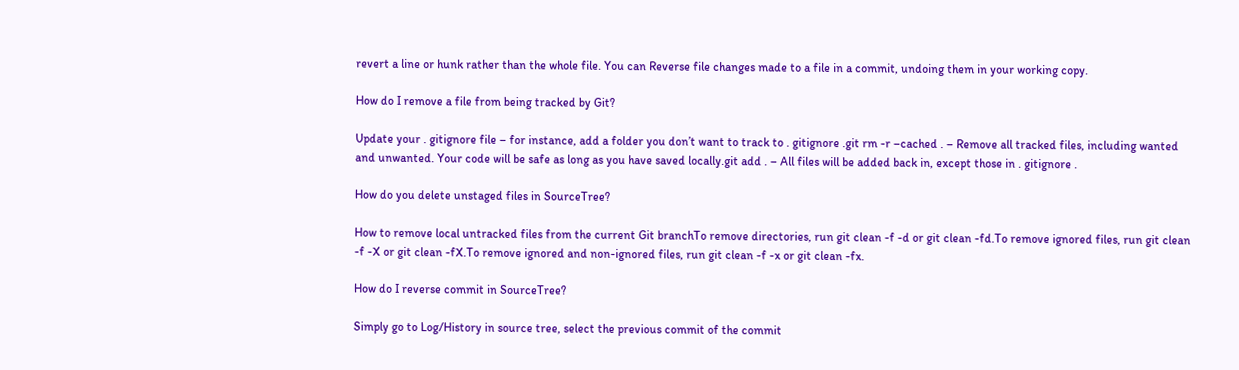revert a line or hunk rather than the whole file. You can Reverse file changes made to a file in a commit, undoing them in your working copy.

How do I remove a file from being tracked by Git?

Update your . gitignore file – for instance, add a folder you don’t want to track to . gitignore .git rm -r –cached . – Remove all tracked files, including wanted and unwanted. Your code will be safe as long as you have saved locally.git add . – All files will be added back in, except those in . gitignore .

How do you delete unstaged files in SourceTree?

How to remove local untracked files from the current Git branchTo remove directories, run git clean -f -d or git clean -fd.To remove ignored files, run git clean -f -X or git clean -fX.To remove ignored and non-ignored files, run git clean -f -x or git clean -fx.

How do I reverse commit in SourceTree?

Simply go to Log/History in source tree, select the previous commit of the commit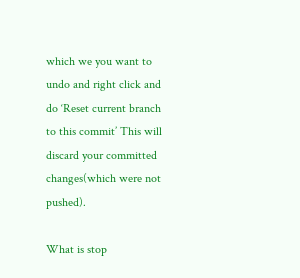which we you want to undo and right click and do ‘Reset current branch to this commit’ This will discard your committed changes(which were not pushed).

What is stop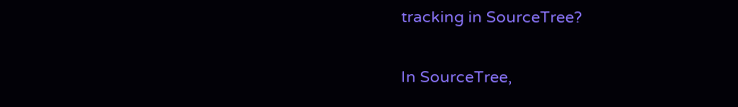tracking in SourceTree?

In SourceTree,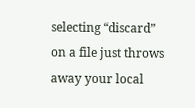selecting “discard” on a file just throws away your local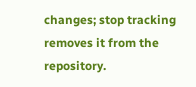changes; stop tracking removes it from the repository.